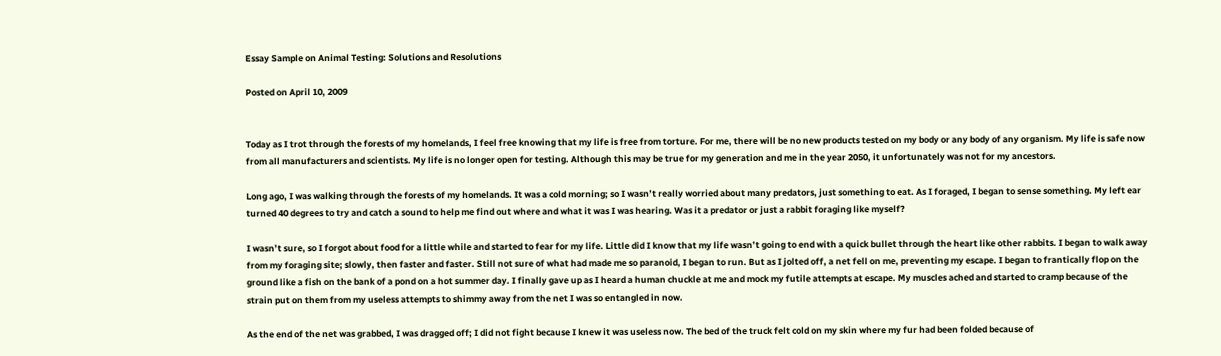Essay Sample on Animal Testing: Solutions and Resolutions

Posted on April 10, 2009


Today as I trot through the forests of my homelands, I feel free knowing that my life is free from torture. For me, there will be no new products tested on my body or any body of any organism. My life is safe now from all manufacturers and scientists. My life is no longer open for testing. Although this may be true for my generation and me in the year 2050, it unfortunately was not for my ancestors.

Long ago, I was walking through the forests of my homelands. It was a cold morning; so I wasn’t really worried about many predators, just something to eat. As I foraged, I began to sense something. My left ear turned 40 degrees to try and catch a sound to help me find out where and what it was I was hearing. Was it a predator or just a rabbit foraging like myself?

I wasn’t sure, so I forgot about food for a little while and started to fear for my life. Little did I know that my life wasn’t going to end with a quick bullet through the heart like other rabbits. I began to walk away from my foraging site; slowly, then faster and faster. Still not sure of what had made me so paranoid, I began to run. But as I jolted off, a net fell on me, preventing my escape. I began to frantically flop on the ground like a fish on the bank of a pond on a hot summer day. I finally gave up as I heard a human chuckle at me and mock my futile attempts at escape. My muscles ached and started to cramp because of the strain put on them from my useless attempts to shimmy away from the net I was so entangled in now.

As the end of the net was grabbed, I was dragged off; I did not fight because I knew it was useless now. The bed of the truck felt cold on my skin where my fur had been folded because of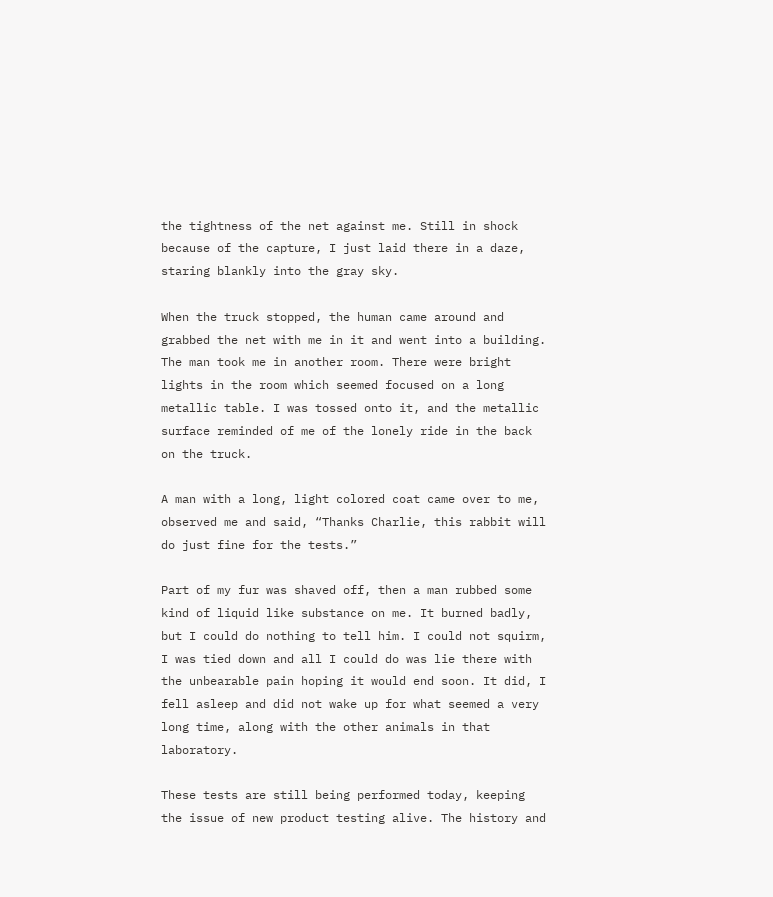the tightness of the net against me. Still in shock because of the capture, I just laid there in a daze, staring blankly into the gray sky.

When the truck stopped, the human came around and grabbed the net with me in it and went into a building. The man took me in another room. There were bright lights in the room which seemed focused on a long metallic table. I was tossed onto it, and the metallic surface reminded of me of the lonely ride in the back on the truck.

A man with a long, light colored coat came over to me, observed me and said, “Thanks Charlie, this rabbit will do just fine for the tests.”

Part of my fur was shaved off, then a man rubbed some kind of liquid like substance on me. It burned badly, but I could do nothing to tell him. I could not squirm, I was tied down and all I could do was lie there with the unbearable pain hoping it would end soon. It did, I fell asleep and did not wake up for what seemed a very long time, along with the other animals in that laboratory.

These tests are still being performed today, keeping the issue of new product testing alive. The history and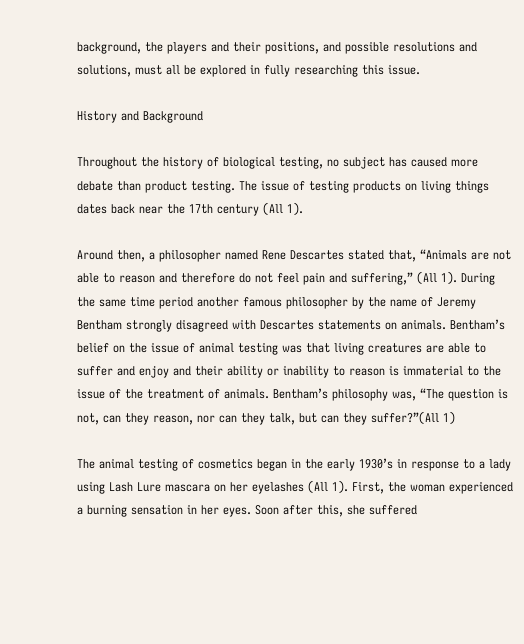background, the players and their positions, and possible resolutions and solutions, must all be explored in fully researching this issue.

History and Background

Throughout the history of biological testing, no subject has caused more debate than product testing. The issue of testing products on living things dates back near the 17th century (All 1).

Around then, a philosopher named Rene Descartes stated that, “Animals are not able to reason and therefore do not feel pain and suffering,” (All 1). During the same time period another famous philosopher by the name of Jeremy Bentham strongly disagreed with Descartes statements on animals. Bentham’s belief on the issue of animal testing was that living creatures are able to suffer and enjoy and their ability or inability to reason is immaterial to the issue of the treatment of animals. Bentham’s philosophy was, “The question is not, can they reason, nor can they talk, but can they suffer?”(All 1)

The animal testing of cosmetics began in the early 1930’s in response to a lady using Lash Lure mascara on her eyelashes (All 1). First, the woman experienced a burning sensation in her eyes. Soon after this, she suffered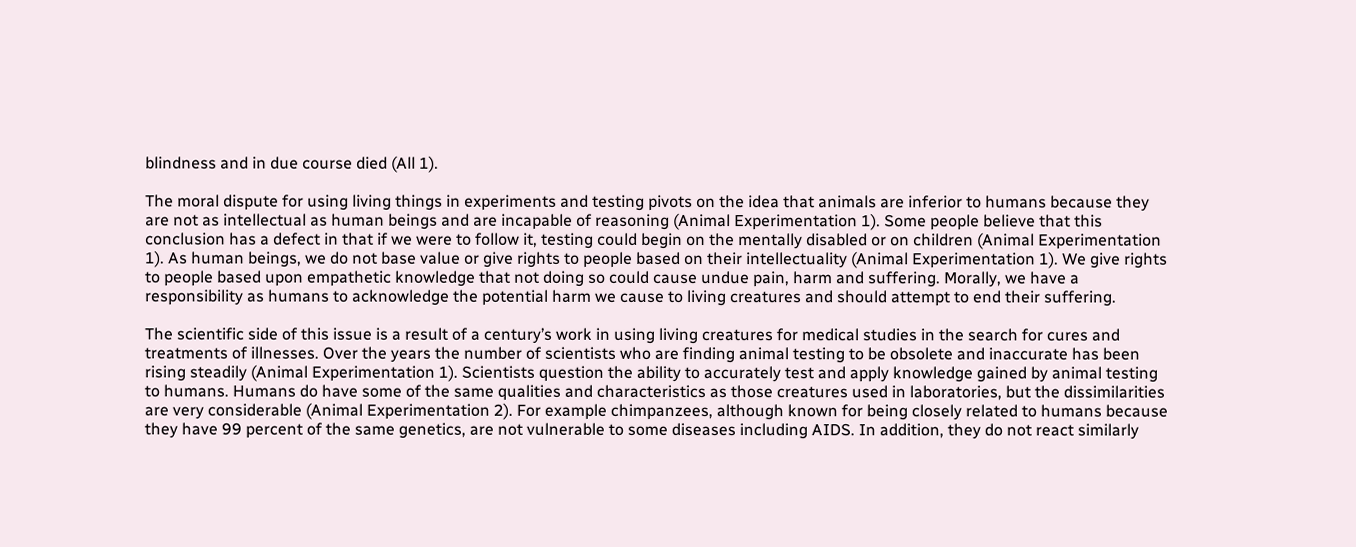blindness and in due course died (All 1).

The moral dispute for using living things in experiments and testing pivots on the idea that animals are inferior to humans because they are not as intellectual as human beings and are incapable of reasoning (Animal Experimentation 1). Some people believe that this conclusion has a defect in that if we were to follow it, testing could begin on the mentally disabled or on children (Animal Experimentation 1). As human beings, we do not base value or give rights to people based on their intellectuality (Animal Experimentation 1). We give rights to people based upon empathetic knowledge that not doing so could cause undue pain, harm and suffering. Morally, we have a responsibility as humans to acknowledge the potential harm we cause to living creatures and should attempt to end their suffering.

The scientific side of this issue is a result of a century’s work in using living creatures for medical studies in the search for cures and treatments of illnesses. Over the years the number of scientists who are finding animal testing to be obsolete and inaccurate has been rising steadily (Animal Experimentation 1). Scientists question the ability to accurately test and apply knowledge gained by animal testing to humans. Humans do have some of the same qualities and characteristics as those creatures used in laboratories, but the dissimilarities are very considerable (Animal Experimentation 2). For example chimpanzees, although known for being closely related to humans because they have 99 percent of the same genetics, are not vulnerable to some diseases including AIDS. In addition, they do not react similarly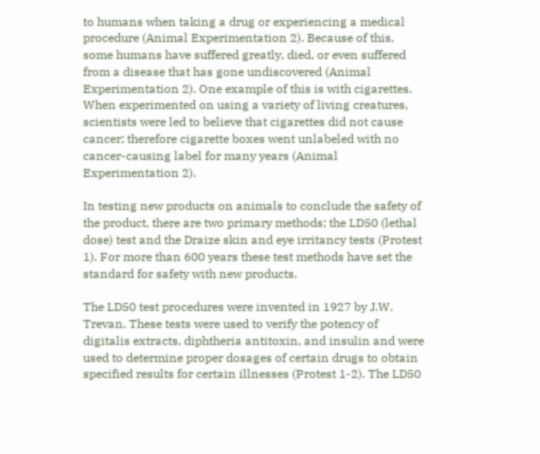to humans when taking a drug or experiencing a medical procedure (Animal Experimentation 2). Because of this, some humans have suffered greatly, died, or even suffered from a disease that has gone undiscovered (Animal Experimentation 2). One example of this is with cigarettes. When experimented on using a variety of living creatures, scientists were led to believe that cigarettes did not cause cancer; therefore cigarette boxes went unlabeled with no cancer-causing label for many years (Animal Experimentation 2).

In testing new products on animals to conclude the safety of the product, there are two primary methods; the LD50 (lethal dose) test and the Draize skin and eye irritancy tests (Protest 1). For more than 600 years these test methods have set the standard for safety with new products.

The LD50 test procedures were invented in 1927 by J.W. Trevan. These tests were used to verify the potency of digitalis extracts, diphtheria antitoxin, and insulin and were used to determine proper dosages of certain drugs to obtain specified results for certain illnesses (Protest 1-2). The LD50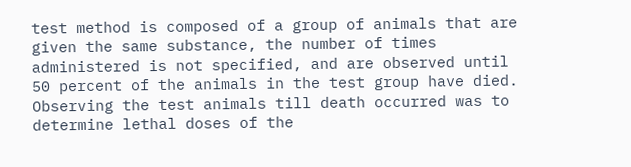test method is composed of a group of animals that are given the same substance, the number of times administered is not specified, and are observed until 50 percent of the animals in the test group have died. Observing the test animals till death occurred was to determine lethal doses of the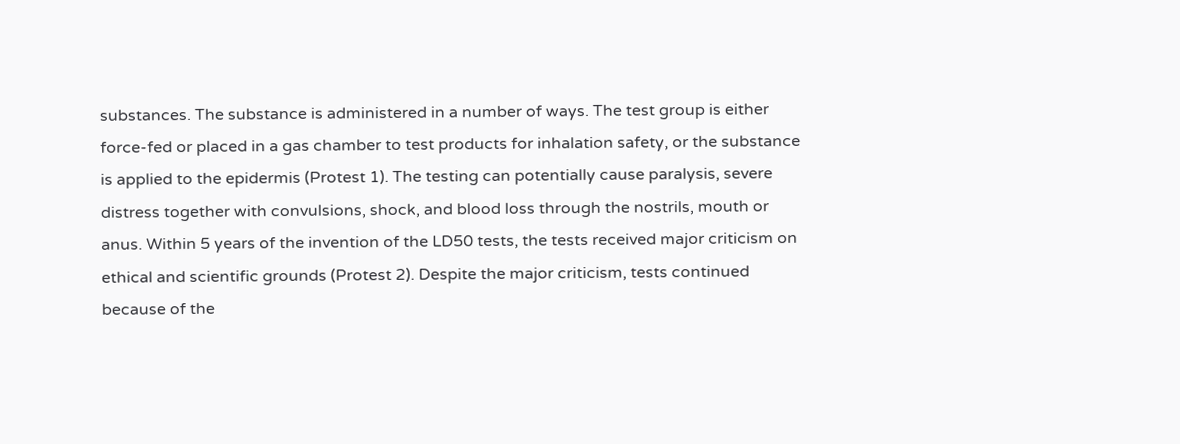substances. The substance is administered in a number of ways. The test group is either force-fed or placed in a gas chamber to test products for inhalation safety, or the substance is applied to the epidermis (Protest 1). The testing can potentially cause paralysis, severe distress together with convulsions, shock, and blood loss through the nostrils, mouth or anus. Within 5 years of the invention of the LD50 tests, the tests received major criticism on ethical and scientific grounds (Protest 2). Despite the major criticism, tests continued because of the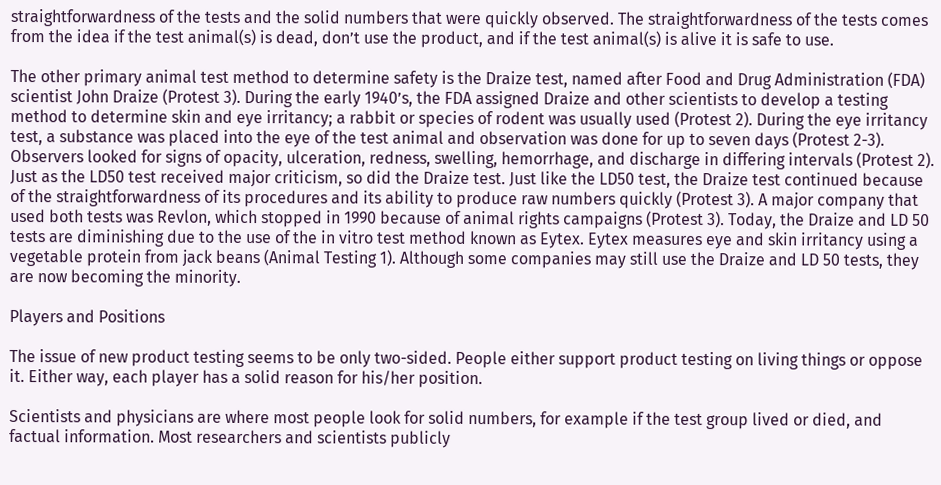straightforwardness of the tests and the solid numbers that were quickly observed. The straightforwardness of the tests comes from the idea if the test animal(s) is dead, don’t use the product, and if the test animal(s) is alive it is safe to use.

The other primary animal test method to determine safety is the Draize test, named after Food and Drug Administration (FDA) scientist John Draize (Protest 3). During the early 1940’s, the FDA assigned Draize and other scientists to develop a testing method to determine skin and eye irritancy; a rabbit or species of rodent was usually used (Protest 2). During the eye irritancy test, a substance was placed into the eye of the test animal and observation was done for up to seven days (Protest 2-3). Observers looked for signs of opacity, ulceration, redness, swelling, hemorrhage, and discharge in differing intervals (Protest 2). Just as the LD50 test received major criticism, so did the Draize test. Just like the LD50 test, the Draize test continued because of the straightforwardness of its procedures and its ability to produce raw numbers quickly (Protest 3). A major company that used both tests was Revlon, which stopped in 1990 because of animal rights campaigns (Protest 3). Today, the Draize and LD 50 tests are diminishing due to the use of the in vitro test method known as Eytex. Eytex measures eye and skin irritancy using a vegetable protein from jack beans (Animal Testing 1). Although some companies may still use the Draize and LD 50 tests, they are now becoming the minority.

Players and Positions

The issue of new product testing seems to be only two-sided. People either support product testing on living things or oppose it. Either way, each player has a solid reason for his/her position.

Scientists and physicians are where most people look for solid numbers, for example if the test group lived or died, and factual information. Most researchers and scientists publicly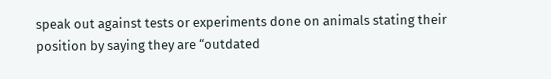speak out against tests or experiments done on animals stating their position by saying they are “outdated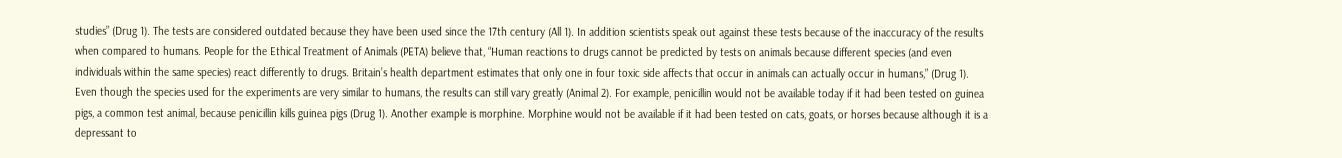studies” (Drug 1). The tests are considered outdated because they have been used since the 17th century (All 1). In addition scientists speak out against these tests because of the inaccuracy of the results when compared to humans. People for the Ethical Treatment of Animals (PETA) believe that, “Human reactions to drugs cannot be predicted by tests on animals because different species (and even individuals within the same species) react differently to drugs. Britain’s health department estimates that only one in four toxic side affects that occur in animals can actually occur in humans,” (Drug 1). Even though the species used for the experiments are very similar to humans, the results can still vary greatly (Animal 2). For example, penicillin would not be available today if it had been tested on guinea pigs, a common test animal, because penicillin kills guinea pigs (Drug 1). Another example is morphine. Morphine would not be available if it had been tested on cats, goats, or horses because although it is a depressant to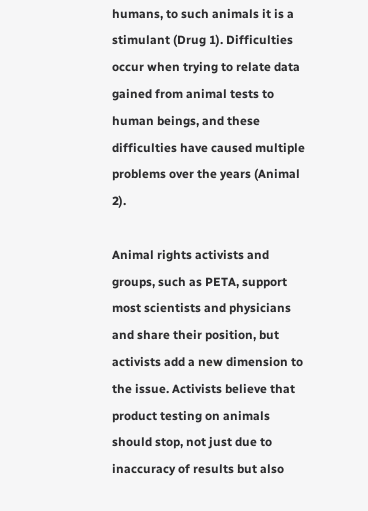humans, to such animals it is a stimulant (Drug 1). Difficulties occur when trying to relate data gained from animal tests to human beings, and these difficulties have caused multiple problems over the years (Animal 2).

Animal rights activists and groups, such as PETA, support most scientists and physicians and share their position, but activists add a new dimension to the issue. Activists believe that product testing on animals should stop, not just due to inaccuracy of results but also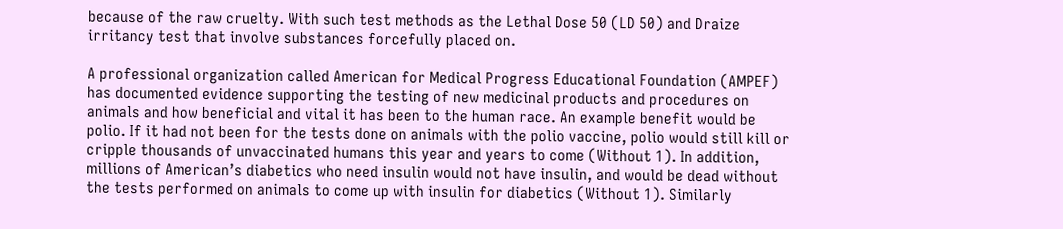because of the raw cruelty. With such test methods as the Lethal Dose 50 (LD 50) and Draize irritancy test that involve substances forcefully placed on.

A professional organization called American for Medical Progress Educational Foundation (AMPEF) has documented evidence supporting the testing of new medicinal products and procedures on animals and how beneficial and vital it has been to the human race. An example benefit would be polio. If it had not been for the tests done on animals with the polio vaccine, polio would still kill or cripple thousands of unvaccinated humans this year and years to come (Without 1). In addition, millions of American’s diabetics who need insulin would not have insulin, and would be dead without the tests performed on animals to come up with insulin for diabetics (Without 1). Similarly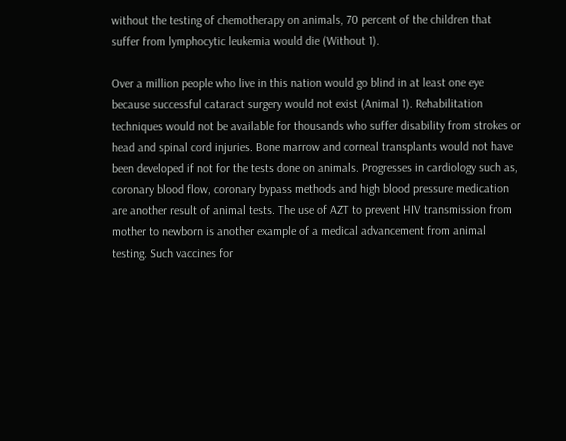without the testing of chemotherapy on animals, 70 percent of the children that suffer from lymphocytic leukemia would die (Without 1).

Over a million people who live in this nation would go blind in at least one eye because successful cataract surgery would not exist (Animal 1). Rehabilitation techniques would not be available for thousands who suffer disability from strokes or head and spinal cord injuries. Bone marrow and corneal transplants would not have been developed if not for the tests done on animals. Progresses in cardiology such as, coronary blood flow, coronary bypass methods and high blood pressure medication are another result of animal tests. The use of AZT to prevent HIV transmission from mother to newborn is another example of a medical advancement from animal testing. Such vaccines for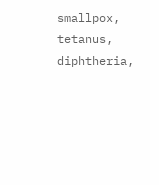smallpox, tetanus, diphtheria,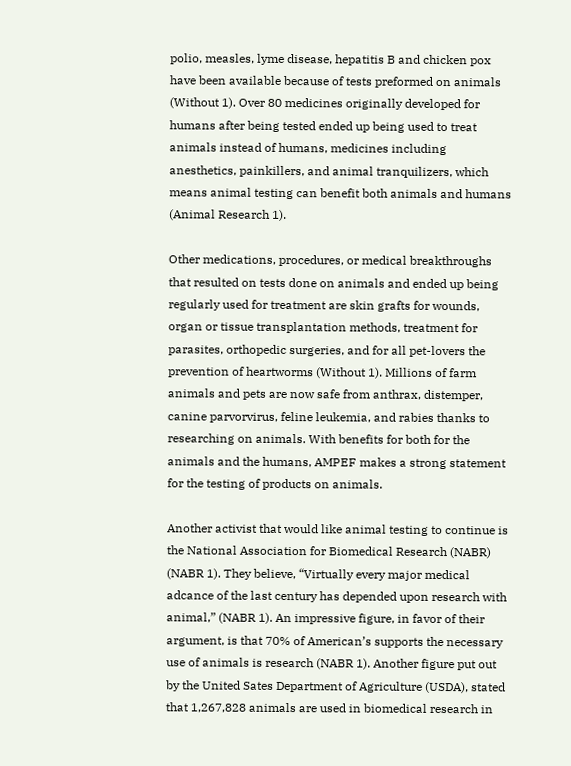polio, measles, lyme disease, hepatitis B and chicken pox have been available because of tests preformed on animals (Without 1). Over 80 medicines originally developed for humans after being tested ended up being used to treat animals instead of humans, medicines including anesthetics, painkillers, and animal tranquilizers, which means animal testing can benefit both animals and humans (Animal Research 1).

Other medications, procedures, or medical breakthroughs that resulted on tests done on animals and ended up being regularly used for treatment are skin grafts for wounds, organ or tissue transplantation methods, treatment for parasites, orthopedic surgeries, and for all pet-lovers the prevention of heartworms (Without 1). Millions of farm animals and pets are now safe from anthrax, distemper, canine parvorvirus, feline leukemia, and rabies thanks to researching on animals. With benefits for both for the animals and the humans, AMPEF makes a strong statement for the testing of products on animals.

Another activist that would like animal testing to continue is the National Association for Biomedical Research (NABR) (NABR 1). They believe, “Virtually every major medical adcance of the last century has depended upon research with animal,” (NABR 1). An impressive figure, in favor of their argument, is that 70% of American’s supports the necessary use of animals is research (NABR 1). Another figure put out by the United Sates Department of Agriculture (USDA), stated that 1,267,828 animals are used in biomedical research in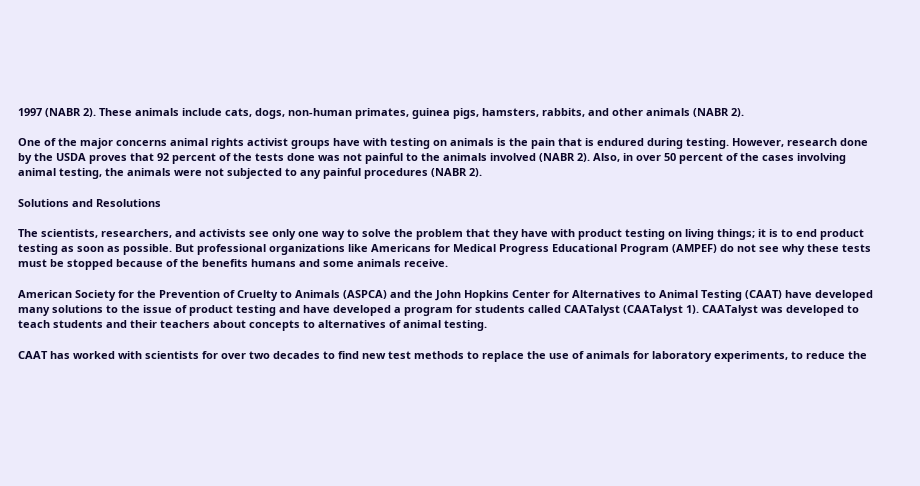1997 (NABR 2). These animals include cats, dogs, non-human primates, guinea pigs, hamsters, rabbits, and other animals (NABR 2).

One of the major concerns animal rights activist groups have with testing on animals is the pain that is endured during testing. However, research done by the USDA proves that 92 percent of the tests done was not painful to the animals involved (NABR 2). Also, in over 50 percent of the cases involving animal testing, the animals were not subjected to any painful procedures (NABR 2).

Solutions and Resolutions

The scientists, researchers, and activists see only one way to solve the problem that they have with product testing on living things; it is to end product testing as soon as possible. But professional organizations like Americans for Medical Progress Educational Program (AMPEF) do not see why these tests must be stopped because of the benefits humans and some animals receive.

American Society for the Prevention of Cruelty to Animals (ASPCA) and the John Hopkins Center for Alternatives to Animal Testing (CAAT) have developed many solutions to the issue of product testing and have developed a program for students called CAATalyst (CAATalyst 1). CAATalyst was developed to teach students and their teachers about concepts to alternatives of animal testing.

CAAT has worked with scientists for over two decades to find new test methods to replace the use of animals for laboratory experiments, to reduce the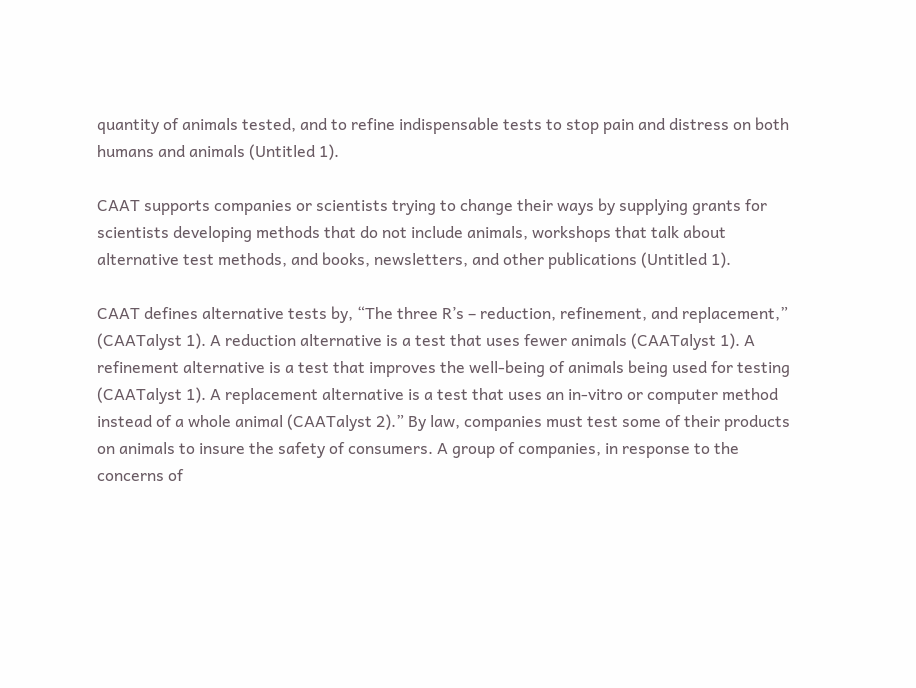quantity of animals tested, and to refine indispensable tests to stop pain and distress on both humans and animals (Untitled 1).

CAAT supports companies or scientists trying to change their ways by supplying grants for scientists developing methods that do not include animals, workshops that talk about alternative test methods, and books, newsletters, and other publications (Untitled 1).

CAAT defines alternative tests by, “The three R’s – reduction, refinement, and replacement,” (CAATalyst 1). A reduction alternative is a test that uses fewer animals (CAATalyst 1). A refinement alternative is a test that improves the well-being of animals being used for testing (CAATalyst 1). A replacement alternative is a test that uses an in-vitro or computer method instead of a whole animal (CAATalyst 2).” By law, companies must test some of their products on animals to insure the safety of consumers. A group of companies, in response to the concerns of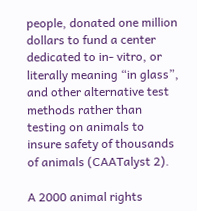people, donated one million dollars to fund a center dedicated to in- vitro, or literally meaning “in glass”, and other alternative test methods rather than testing on animals to insure safety of thousands of animals (CAATalyst 2).

A 2000 animal rights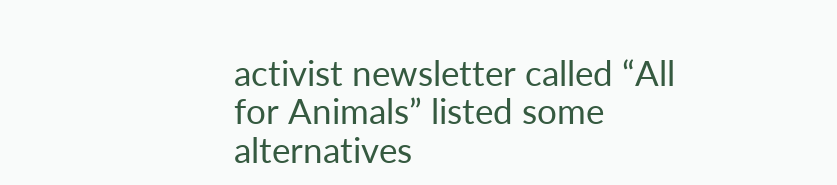activist newsletter called “All for Animals” listed some alternatives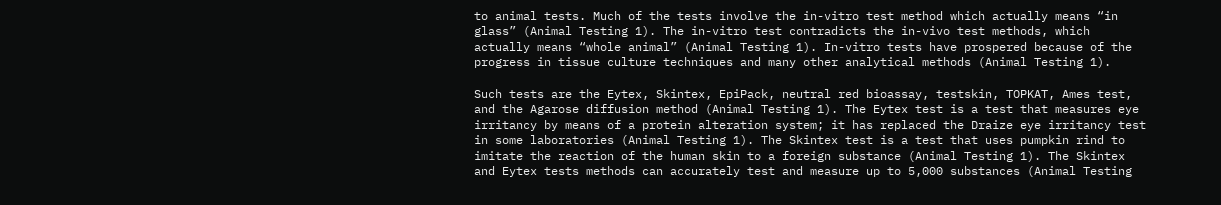to animal tests. Much of the tests involve the in-vitro test method which actually means “in glass” (Animal Testing 1). The in-vitro test contradicts the in-vivo test methods, which actually means “whole animal” (Animal Testing 1). In-vitro tests have prospered because of the progress in tissue culture techniques and many other analytical methods (Animal Testing 1).

Such tests are the Eytex, Skintex, EpiPack, neutral red bioassay, testskin, TOPKAT, Ames test, and the Agarose diffusion method (Animal Testing 1). The Eytex test is a test that measures eye irritancy by means of a protein alteration system; it has replaced the Draize eye irritancy test in some laboratories (Animal Testing 1). The Skintex test is a test that uses pumpkin rind to imitate the reaction of the human skin to a foreign substance (Animal Testing 1). The Skintex and Eytex tests methods can accurately test and measure up to 5,000 substances (Animal Testing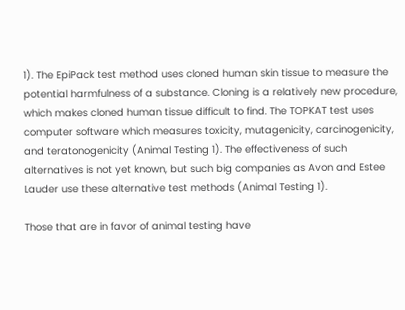1). The EpiPack test method uses cloned human skin tissue to measure the potential harmfulness of a substance. Cloning is a relatively new procedure, which makes cloned human tissue difficult to find. The TOPKAT test uses computer software which measures toxicity, mutagenicity, carcinogenicity, and teratonogenicity (Animal Testing 1). The effectiveness of such alternatives is not yet known, but such big companies as Avon and Estee Lauder use these alternative test methods (Animal Testing 1).

Those that are in favor of animal testing have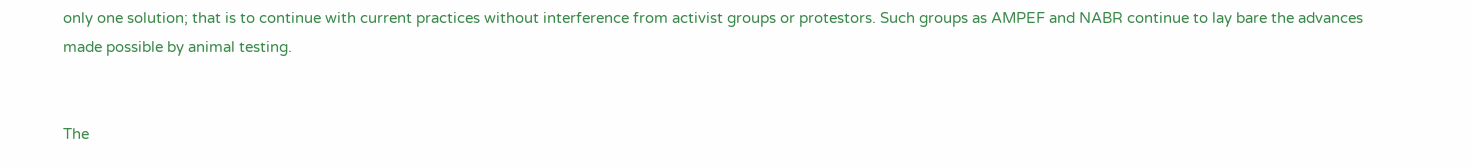only one solution; that is to continue with current practices without interference from activist groups or protestors. Such groups as AMPEF and NABR continue to lay bare the advances made possible by animal testing.


The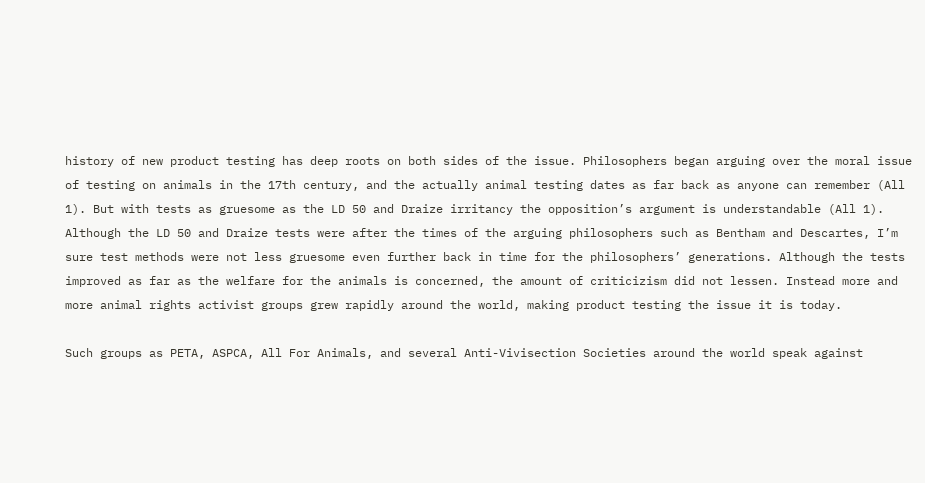history of new product testing has deep roots on both sides of the issue. Philosophers began arguing over the moral issue of testing on animals in the 17th century, and the actually animal testing dates as far back as anyone can remember (All 1). But with tests as gruesome as the LD 50 and Draize irritancy the opposition’s argument is understandable (All 1). Although the LD 50 and Draize tests were after the times of the arguing philosophers such as Bentham and Descartes, I’m sure test methods were not less gruesome even further back in time for the philosophers’ generations. Although the tests improved as far as the welfare for the animals is concerned, the amount of criticizism did not lessen. Instead more and more animal rights activist groups grew rapidly around the world, making product testing the issue it is today.

Such groups as PETA, ASPCA, All For Animals, and several Anti-Vivisection Societies around the world speak against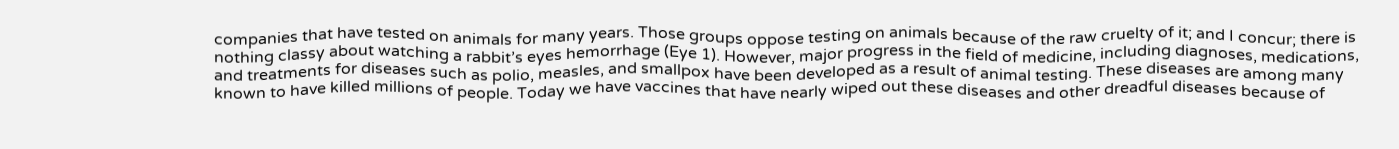companies that have tested on animals for many years. Those groups oppose testing on animals because of the raw cruelty of it; and I concur; there is nothing classy about watching a rabbit’s eyes hemorrhage (Eye 1). However, major progress in the field of medicine, including diagnoses, medications, and treatments for diseases such as polio, measles, and smallpox have been developed as a result of animal testing. These diseases are among many known to have killed millions of people. Today we have vaccines that have nearly wiped out these diseases and other dreadful diseases because of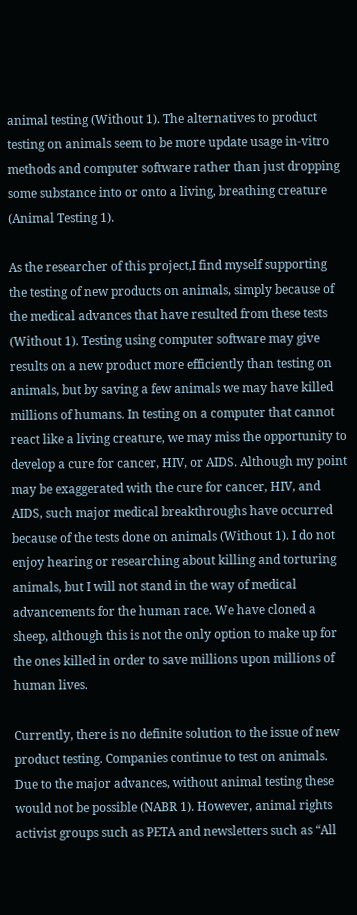animal testing (Without 1). The alternatives to product testing on animals seem to be more update usage in-vitro methods and computer software rather than just dropping some substance into or onto a living, breathing creature (Animal Testing 1).

As the researcher of this project,I find myself supporting the testing of new products on animals, simply because of the medical advances that have resulted from these tests (Without 1). Testing using computer software may give results on a new product more efficiently than testing on animals, but by saving a few animals we may have killed millions of humans. In testing on a computer that cannot react like a living creature, we may miss the opportunity to develop a cure for cancer, HIV, or AIDS. Although my point may be exaggerated with the cure for cancer, HIV, and AIDS, such major medical breakthroughs have occurred because of the tests done on animals (Without 1). I do not enjoy hearing or researching about killing and torturing animals, but I will not stand in the way of medical advancements for the human race. We have cloned a sheep, although this is not the only option to make up for the ones killed in order to save millions upon millions of human lives.

Currently, there is no definite solution to the issue of new product testing. Companies continue to test on animals. Due to the major advances, without animal testing these would not be possible (NABR 1). However, animal rights activist groups such as PETA and newsletters such as “All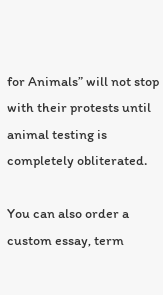for Animals” will not stop with their protests until animal testing is completely obliterated.

You can also order a custom essay, term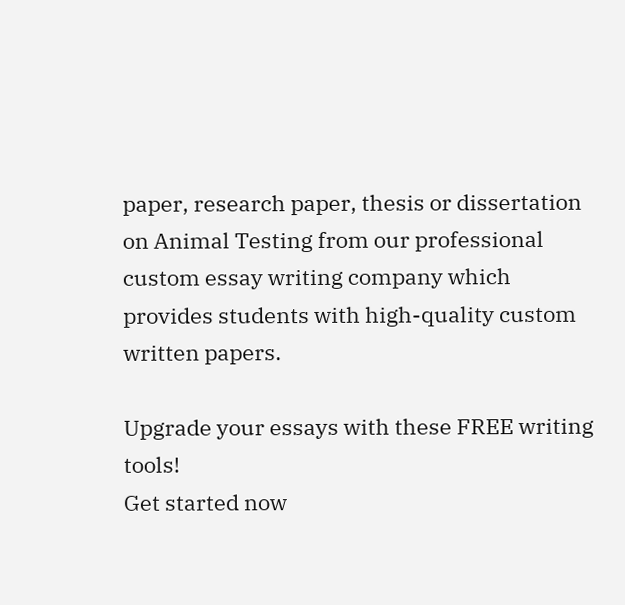paper, research paper, thesis or dissertation on Animal Testing from our professional custom essay writing company which provides students with high-quality custom written papers.

Upgrade your essays with these FREE writing tools!
Get started now